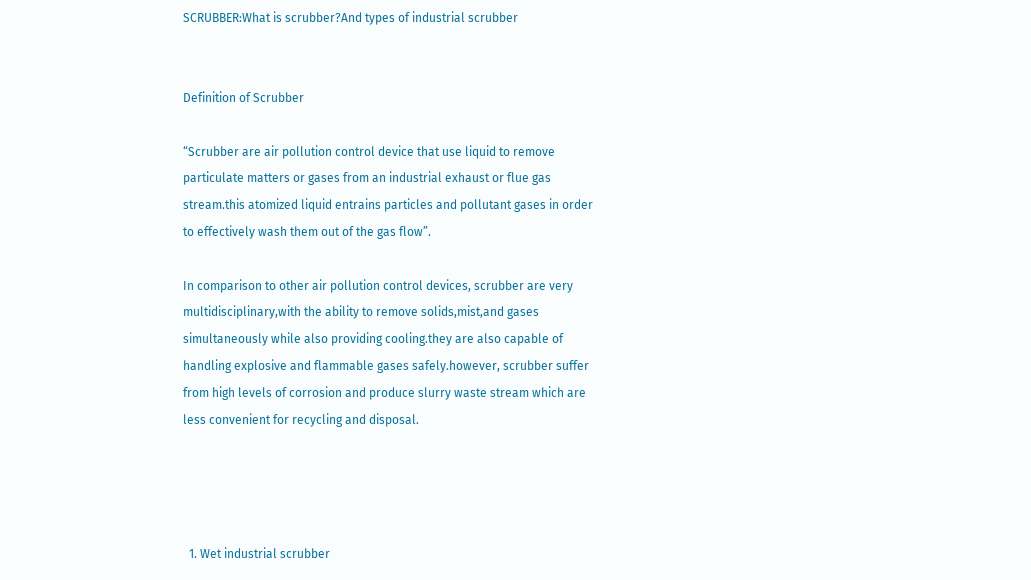SCRUBBER:What is scrubber?And types of industrial scrubber


Definition of Scrubber

“Scrubber are air pollution control device that use liquid to remove particulate matters or gases from an industrial exhaust or flue gas stream.this atomized liquid entrains particles and pollutant gases in order to effectively wash them out of the gas flow”.

In comparison to other air pollution control devices, scrubber are very multidisciplinary,with the ability to remove solids,mist,and gases simultaneously while also providing cooling.they are also capable of handling explosive and flammable gases safely.however, scrubber suffer from high levels of corrosion and produce slurry waste stream which are less convenient for recycling and disposal.




  1. Wet industrial scrubber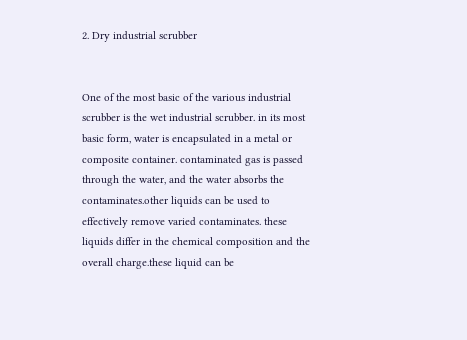2. Dry industrial scrubber


One of the most basic of the various industrial scrubber is the wet industrial scrubber. in its most basic form, water is encapsulated in a metal or composite container. contaminated gas is passed through the water, and the water absorbs the contaminates.other liquids can be used to effectively remove varied contaminates. these liquids differ in the chemical composition and the overall charge.these liquid can be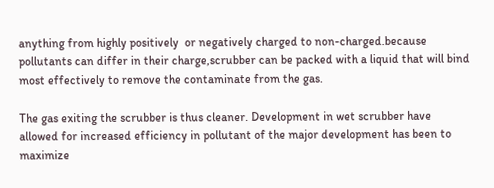anything from highly positively  or negatively charged to non-charged.because pollutants can differ in their charge,scrubber can be packed with a liquid that will bind most effectively to remove the contaminate from the gas.

The gas exiting the scrubber is thus cleaner. Development in wet scrubber have allowed for increased efficiency in pollutant of the major development has been to maximize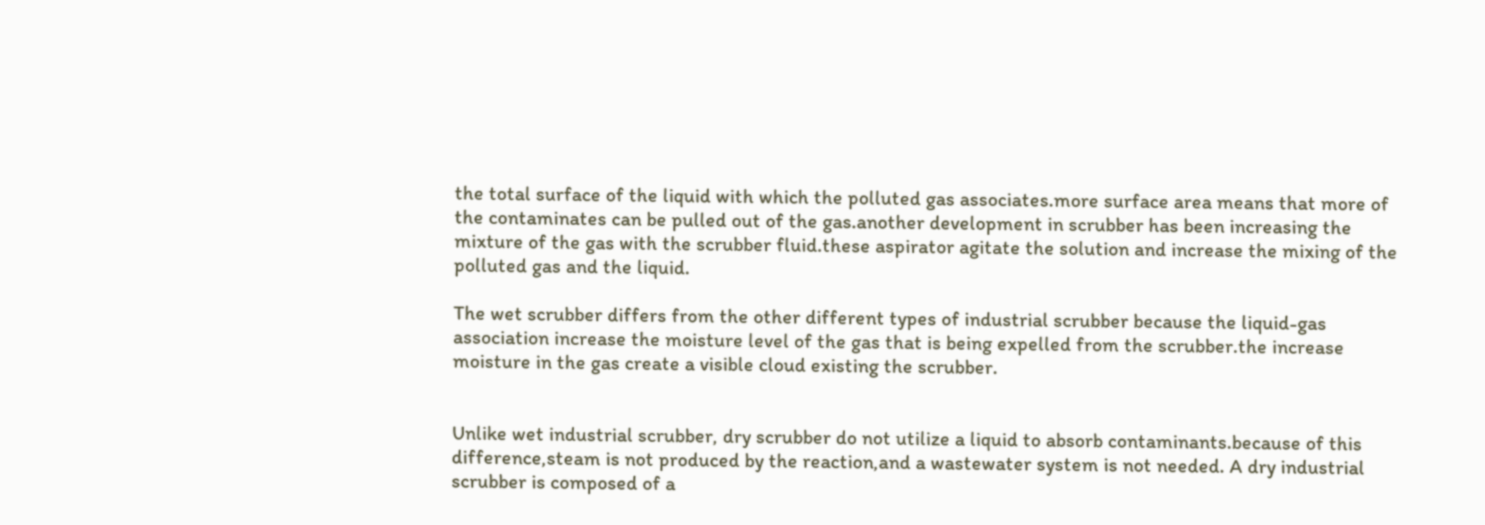the total surface of the liquid with which the polluted gas associates.more surface area means that more of the contaminates can be pulled out of the gas.another development in scrubber has been increasing the mixture of the gas with the scrubber fluid.these aspirator agitate the solution and increase the mixing of the polluted gas and the liquid.

The wet scrubber differs from the other different types of industrial scrubber because the liquid-gas association increase the moisture level of the gas that is being expelled from the scrubber.the increase moisture in the gas create a visible cloud existing the scrubber.


Unlike wet industrial scrubber, dry scrubber do not utilize a liquid to absorb contaminants.because of this difference,steam is not produced by the reaction,and a wastewater system is not needed. A dry industrial scrubber is composed of a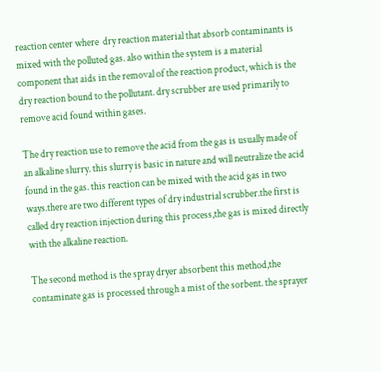reaction center where  dry reaction material that absorb contaminants is mixed with the polluted gas. also within the system is a material component that aids in the removal of the reaction product, which is the dry reaction bound to the pollutant. dry scrubber are used primarily to remove acid found within gases.

The dry reaction use to remove the acid from the gas is usually made of an alkaline slurry. this slurry is basic in nature and will neutralize the acid found in the gas. this reaction can be mixed with the acid gas in two ways.there are two different types of dry industrial scrubber.the first is called dry reaction injection during this process,the gas is mixed directly with the alkaline reaction.

The second method is the spray dryer absorbent this method,the contaminate gas is processed through a mist of the sorbent. the sprayer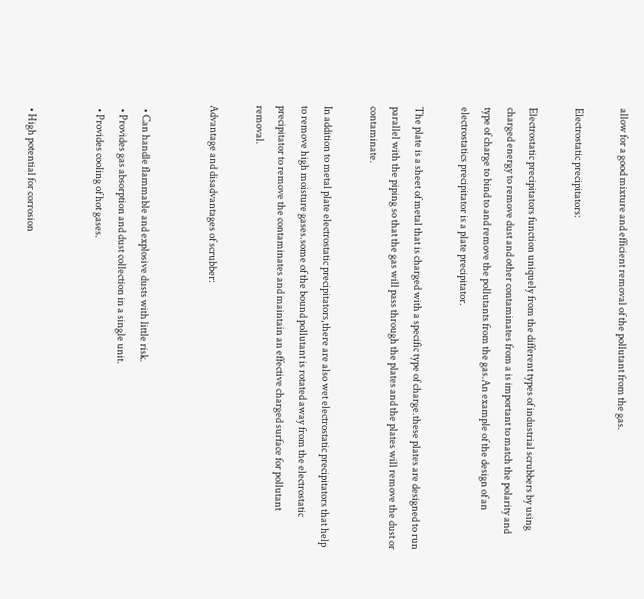allow for a good mixture and efficient removal of the pollutant from the gas.

Electrostatic precipitators:

Electrostatic precipitators function uniquely from the different types of industrial scrubbers by using charged energy to remove dust and other contaminates from a is important to match the polarity and type of charge to bind to and remove the pollutants from the gas.An example of the design of an electrostatics precipitator is a plate precipitator.

The plate is a sheet of metal that is charged with a specific type of charge.these plates are designed to run parallel with the piping so that the gas will pass through the plates and the plates will remove the dust or contaminate.

In addition to metal plate electrostatic precipitators,there are also wet electrostatic precipitators that help to remove high moisture gases.some of the bound pollutant is rotated away from the electrostatic precipitator to remove the contaminates and maintain an effective charged surface for pollutant removal.

Advantage and disadvantages of scrubber:


  • Can handle flammable and explosive dusts with little risk.
  • Provides gas absorption and dust collection in a single unit.
  • Provides cooling of hot gases.


  • High potential for corrosion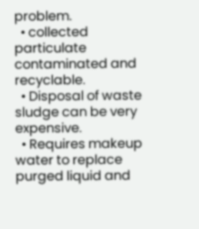problem.
  • collected particulate contaminated and recyclable.
  • Disposal of waste sludge can be very expensive.
  • Requires makeup water to replace purged liquid and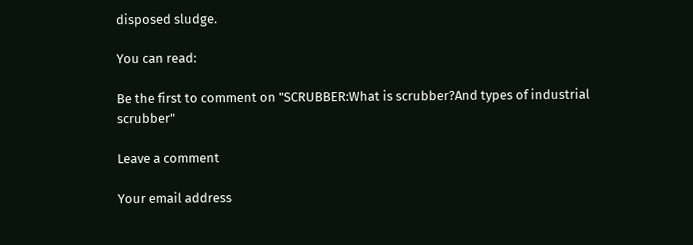disposed sludge.

You can read:

Be the first to comment on "SCRUBBER:What is scrubber?And types of industrial scrubber"

Leave a comment

Your email address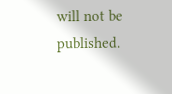will not be published.